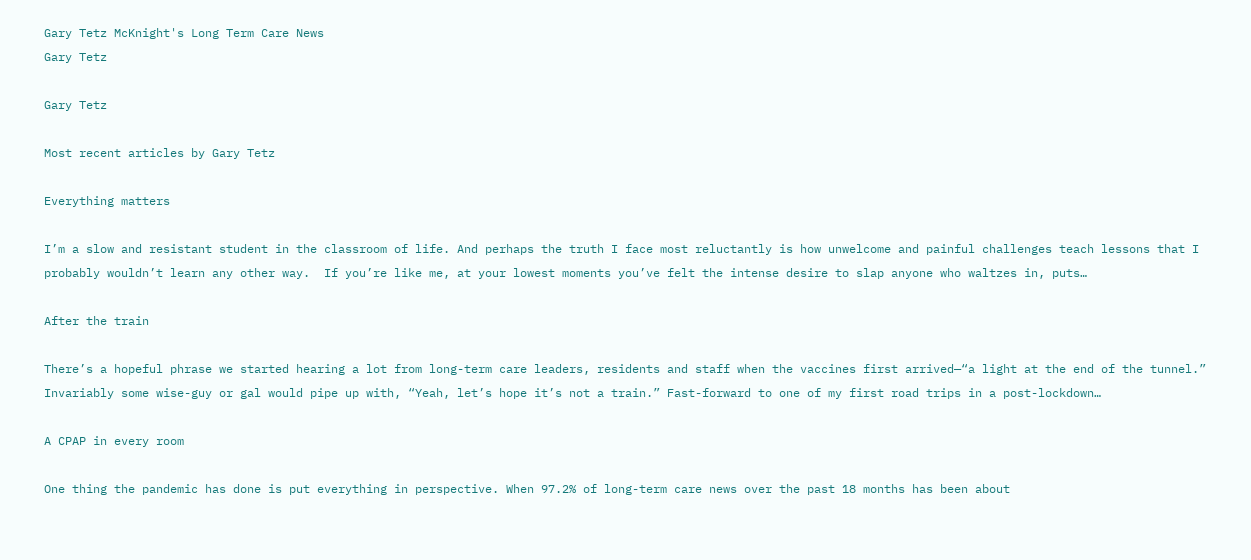Gary Tetz McKnight's Long Term Care News
Gary Tetz

Gary Tetz

Most recent articles by Gary Tetz

Everything matters

I’m a slow and resistant student in the classroom of life. And perhaps the truth I face most reluctantly is how unwelcome and painful challenges teach lessons that I probably wouldn’t learn any other way.  If you’re like me, at your lowest moments you’ve felt the intense desire to slap anyone who waltzes in, puts…

After the train

There’s a hopeful phrase we started hearing a lot from long-term care leaders, residents and staff when the vaccines first arrived—“a light at the end of the tunnel.” Invariably some wise-guy or gal would pipe up with, “Yeah, let’s hope it’s not a train.” Fast-forward to one of my first road trips in a post-lockdown…

A CPAP in every room

One thing the pandemic has done is put everything in perspective. When 97.2% of long-term care news over the past 18 months has been about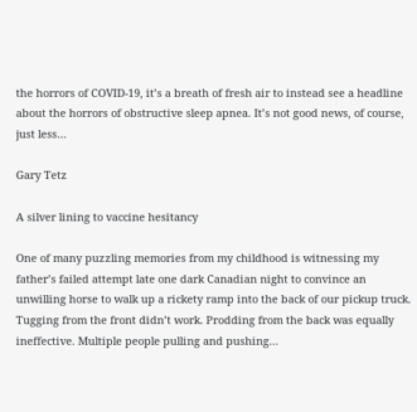the horrors of COVID-19, it’s a breath of fresh air to instead see a headline about the horrors of obstructive sleep apnea. It’s not good news, of course, just less…

Gary Tetz

A silver lining to vaccine hesitancy

One of many puzzling memories from my childhood is witnessing my father’s failed attempt late one dark Canadian night to convince an unwilling horse to walk up a rickety ramp into the back of our pickup truck. Tugging from the front didn’t work. Prodding from the back was equally ineffective. Multiple people pulling and pushing…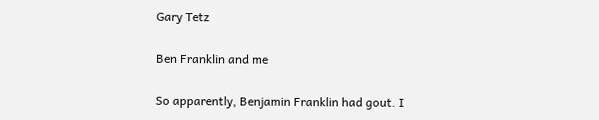Gary Tetz

Ben Franklin and me

So apparently, Benjamin Franklin had gout. I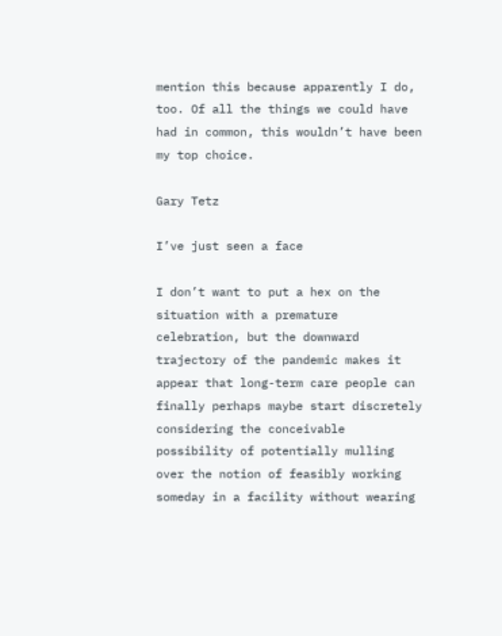mention this because apparently I do, too. Of all the things we could have had in common, this wouldn’t have been my top choice.

Gary Tetz

I’ve just seen a face

I don’t want to put a hex on the situation with a premature celebration, but the downward trajectory of the pandemic makes it appear that long-term care people can finally perhaps maybe start discretely considering the conceivable possibility of potentially mulling over the notion of feasibly working someday in a facility without wearing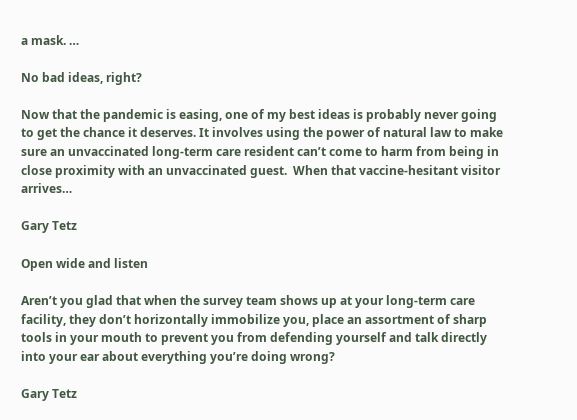a mask. …

No bad ideas, right?

Now that the pandemic is easing, one of my best ideas is probably never going to get the chance it deserves. It involves using the power of natural law to make sure an unvaccinated long-term care resident can’t come to harm from being in close proximity with an unvaccinated guest.  When that vaccine-hesitant visitor arrives…

Gary Tetz

Open wide and listen

Aren’t you glad that when the survey team shows up at your long-term care facility, they don’t horizontally immobilize you, place an assortment of sharp tools in your mouth to prevent you from defending yourself and talk directly into your ear about everything you’re doing wrong?

Gary Tetz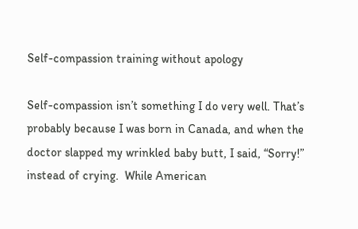Self-compassion training without apology

Self-compassion isn’t something I do very well. That’s probably because I was born in Canada, and when the doctor slapped my wrinkled baby butt, I said, “Sorry!” instead of crying.  While American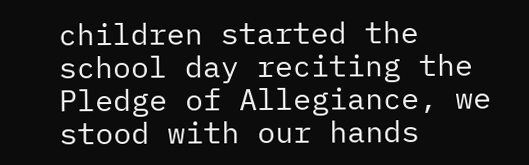children started the school day reciting the Pledge of Allegiance, we stood with our hands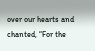over our hearts and chanted, “For the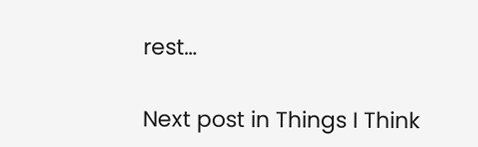rest…

Next post in Things I Think